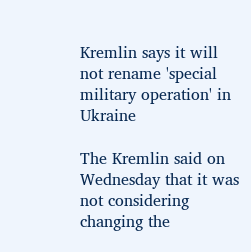Kremlin says it will not rename 'special military operation' in Ukraine

The Kremlin said on Wednesday that it was not considering changing the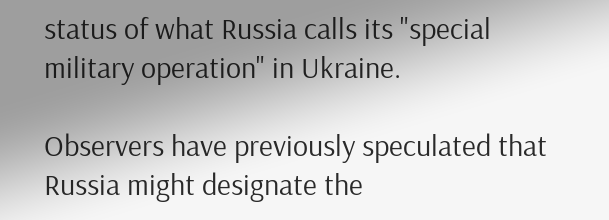status of what Russia calls its "special military operation" in Ukraine.

Observers have previously speculated that Russia might designate the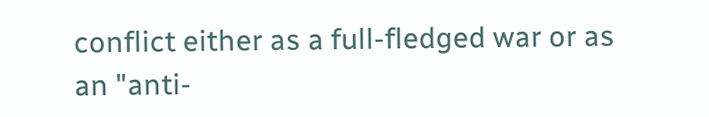conflict either as a full-fledged war or as an "anti-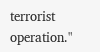terrorist operation."